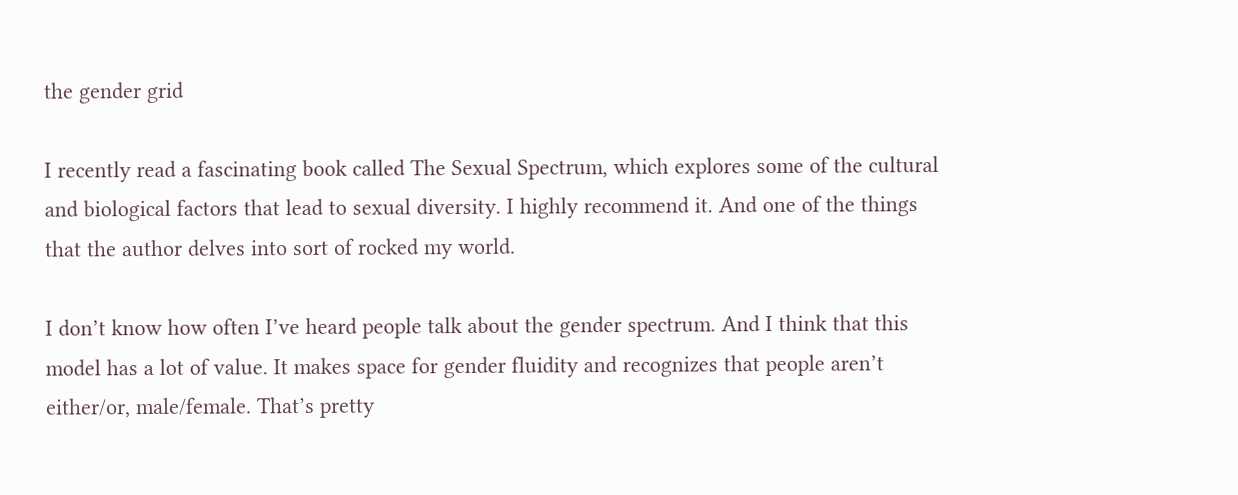the gender grid

I recently read a fascinating book called The Sexual Spectrum, which explores some of the cultural and biological factors that lead to sexual diversity. I highly recommend it. And one of the things that the author delves into sort of rocked my world.

I don’t know how often I’ve heard people talk about the gender spectrum. And I think that this model has a lot of value. It makes space for gender fluidity and recognizes that people aren’t either/or, male/female. That’s pretty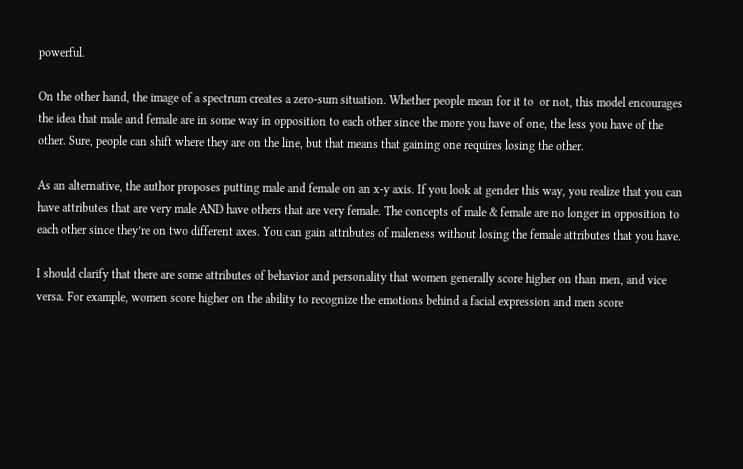powerful.

On the other hand, the image of a spectrum creates a zero-sum situation. Whether people mean for it to  or not, this model encourages the idea that male and female are in some way in opposition to each other since the more you have of one, the less you have of the other. Sure, people can shift where they are on the line, but that means that gaining one requires losing the other.

As an alternative, the author proposes putting male and female on an x-y axis. If you look at gender this way, you realize that you can have attributes that are very male AND have others that are very female. The concepts of male & female are no longer in opposition to each other since they’re on two different axes. You can gain attributes of maleness without losing the female attributes that you have.

I should clarify that there are some attributes of behavior and personality that women generally score higher on than men, and vice versa. For example, women score higher on the ability to recognize the emotions behind a facial expression and men score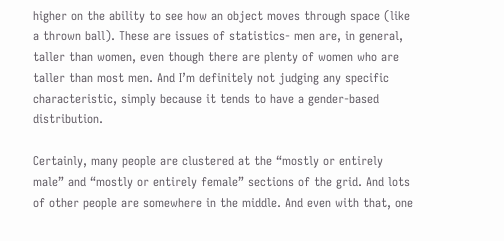higher on the ability to see how an object moves through space (like a thrown ball). These are issues of statistics- men are, in general, taller than women, even though there are plenty of women who are taller than most men. And I’m definitely not judging any specific characteristic, simply because it tends to have a gender-based distribution.

Certainly, many people are clustered at the “mostly or entirely male” and “mostly or entirely female” sections of the grid. And lots of other people are somewhere in the middle. And even with that, one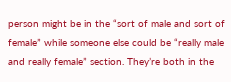person might be in the “sort of male and sort of female” while someone else could be “really male and really female” section. They’re both in the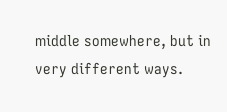middle somewhere, but in very different ways.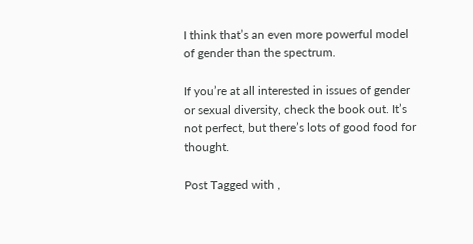I think that’s an even more powerful model of gender than the spectrum.

If you’re at all interested in issues of gender or sexual diversity, check the book out. It’s not perfect, but there’s lots of good food for thought.

Post Tagged with ,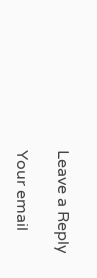Leave a Reply

Your email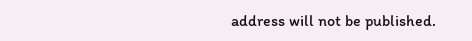address will not be published.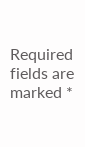Required fields are marked *